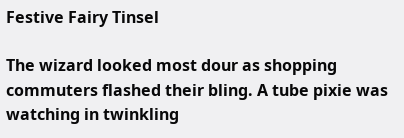Festive Fairy Tinsel

The wizard looked most dour as shopping commuters flashed their bling. A tube pixie was watching in twinkling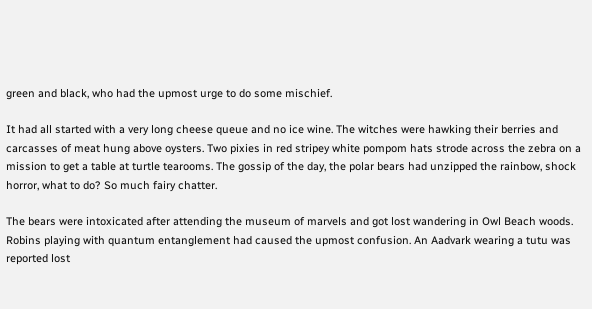green and black, who had the upmost urge to do some mischief.

It had all started with a very long cheese queue and no ice wine. The witches were hawking their berries and carcasses of meat hung above oysters. Two pixies in red stripey white pompom hats strode across the zebra on a mission to get a table at turtle tearooms. The gossip of the day, the polar bears had unzipped the rainbow, shock horror, what to do? So much fairy chatter.

The bears were intoxicated after attending the museum of marvels and got lost wandering in Owl Beach woods. Robins playing with quantum entanglement had caused the upmost confusion. An Aadvark wearing a tutu was reported lost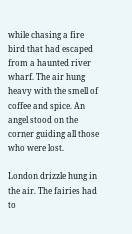while chasing a fire bird that had escaped from a haunted river wharf. The air hung heavy with the smell of coffee and spice. An angel stood on the corner guiding all those who were lost.

London drizzle hung in the air. The fairies had to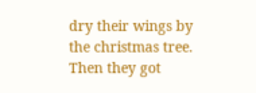dry their wings by the christmas tree. Then they got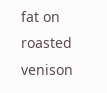fat on roasted venison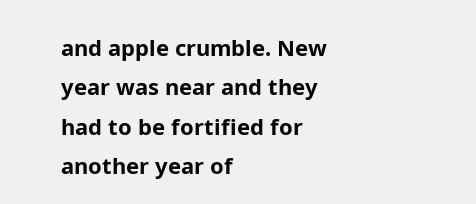and apple crumble. New year was near and they had to be fortified for another year of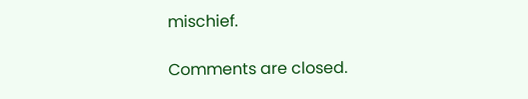mischief.

Comments are closed.